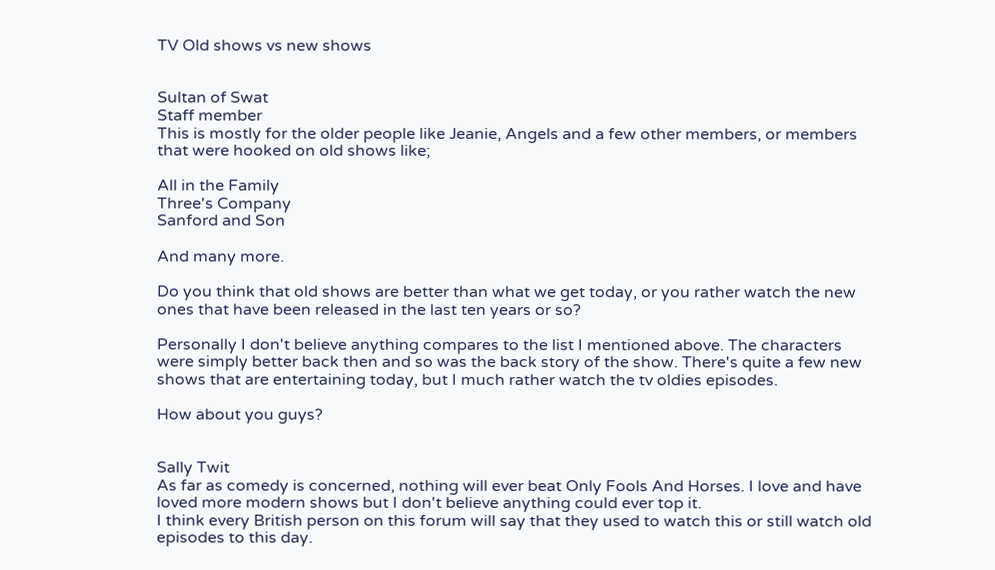TV Old shows vs new shows


Sultan of Swat
Staff member
This is mostly for the older people like Jeanie, Angels and a few other members, or members that were hooked on old shows like;

All in the Family
Three's Company
Sanford and Son

And many more.

Do you think that old shows are better than what we get today, or you rather watch the new ones that have been released in the last ten years or so?

Personally I don't believe anything compares to the list I mentioned above. The characters were simply better back then and so was the back story of the show. There's quite a few new shows that are entertaining today, but I much rather watch the tv oldies episodes.

How about you guys?


Sally Twit
As far as comedy is concerned, nothing will ever beat Only Fools And Horses. I love and have loved more modern shows but I don't believe anything could ever top it.
I think every British person on this forum will say that they used to watch this or still watch old episodes to this day.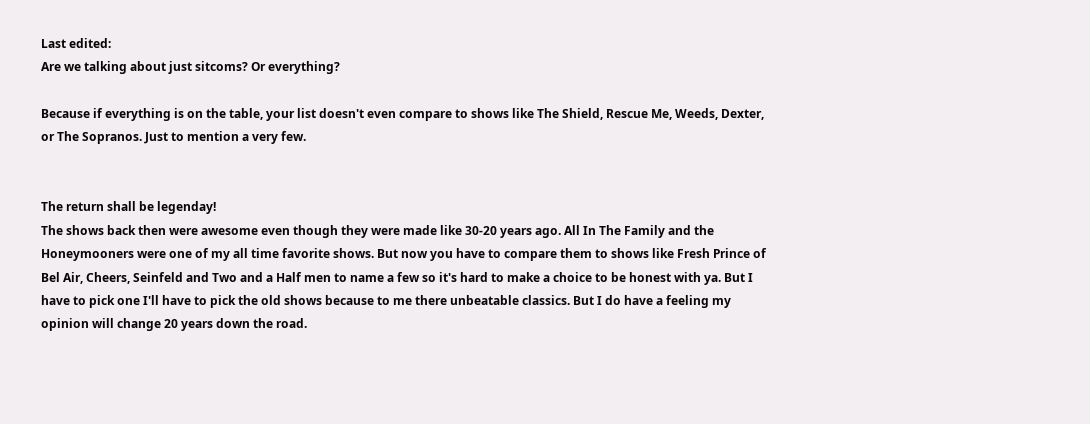Last edited:
Are we talking about just sitcoms? Or everything?

Because if everything is on the table, your list doesn't even compare to shows like The Shield, Rescue Me, Weeds, Dexter, or The Sopranos. Just to mention a very few.


The return shall be legenday!
The shows back then were awesome even though they were made like 30-20 years ago. All In The Family and the Honeymooners were one of my all time favorite shows. But now you have to compare them to shows like Fresh Prince of Bel Air, Cheers, Seinfeld and Two and a Half men to name a few so it's hard to make a choice to be honest with ya. But I have to pick one I'll have to pick the old shows because to me there unbeatable classics. But I do have a feeling my opinion will change 20 years down the road.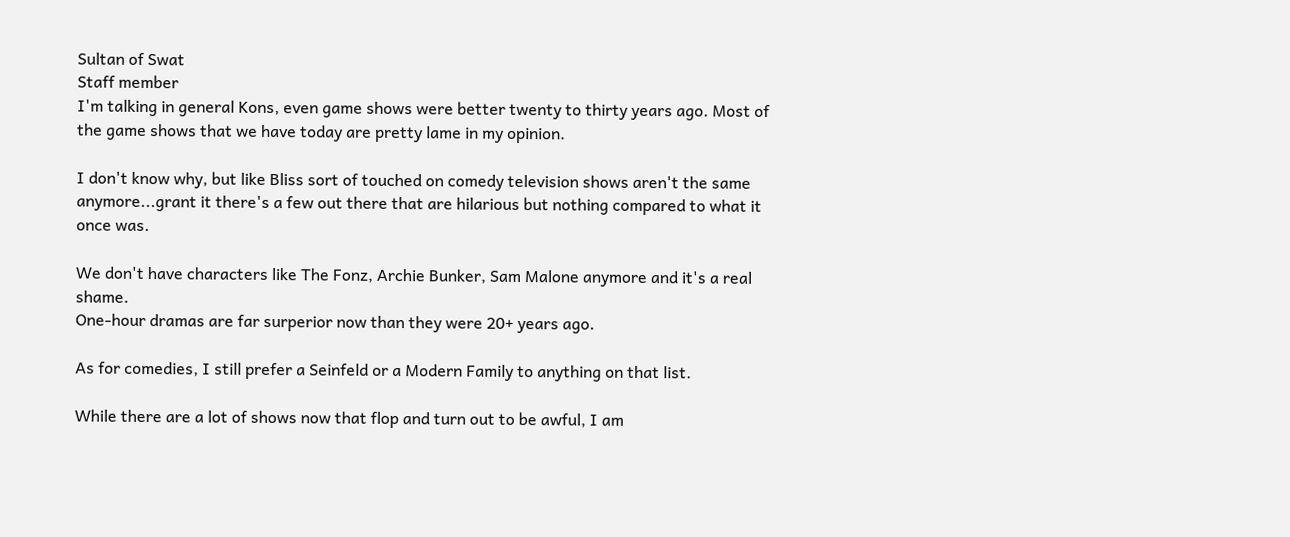Sultan of Swat
Staff member
I'm talking in general Kons, even game shows were better twenty to thirty years ago. Most of the game shows that we have today are pretty lame in my opinion.

I don't know why, but like Bliss sort of touched on comedy television shows aren't the same anymore...grant it there's a few out there that are hilarious but nothing compared to what it once was.

We don't have characters like The Fonz, Archie Bunker, Sam Malone anymore and it's a real shame.
One-hour dramas are far surperior now than they were 20+ years ago.

As for comedies, I still prefer a Seinfeld or a Modern Family to anything on that list.

While there are a lot of shows now that flop and turn out to be awful, I am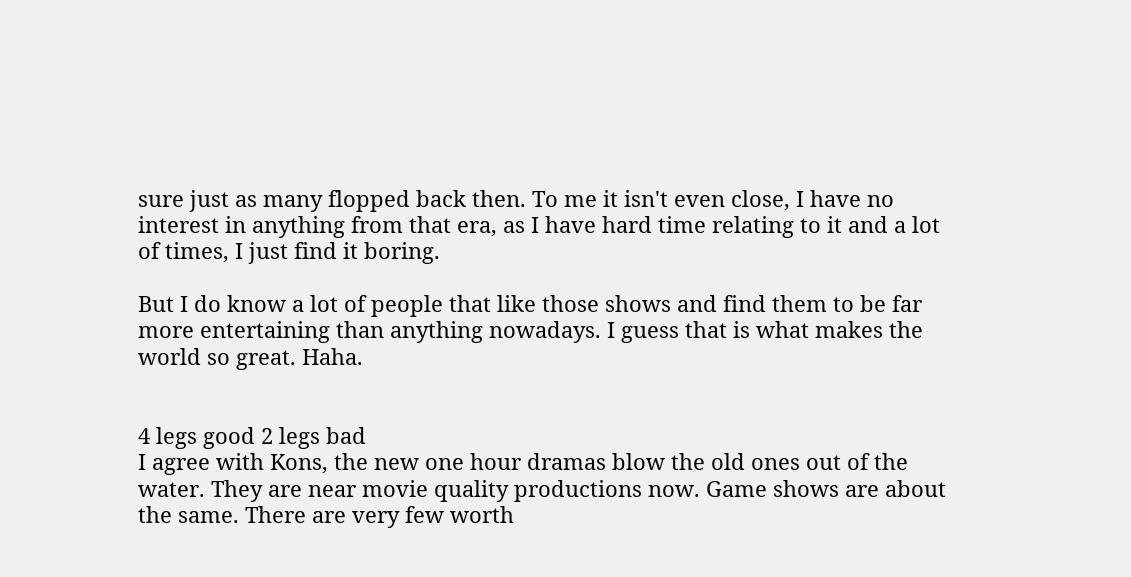sure just as many flopped back then. To me it isn't even close, I have no interest in anything from that era, as I have hard time relating to it and a lot of times, I just find it boring.

But I do know a lot of people that like those shows and find them to be far more entertaining than anything nowadays. I guess that is what makes the world so great. Haha.


4 legs good 2 legs bad
I agree with Kons, the new one hour dramas blow the old ones out of the water. They are near movie quality productions now. Game shows are about the same. There are very few worth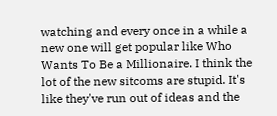watching and every once in a while a new one will get popular like Who Wants To Be a Millionaire. I think the lot of the new sitcoms are stupid. It's like they've run out of ideas and the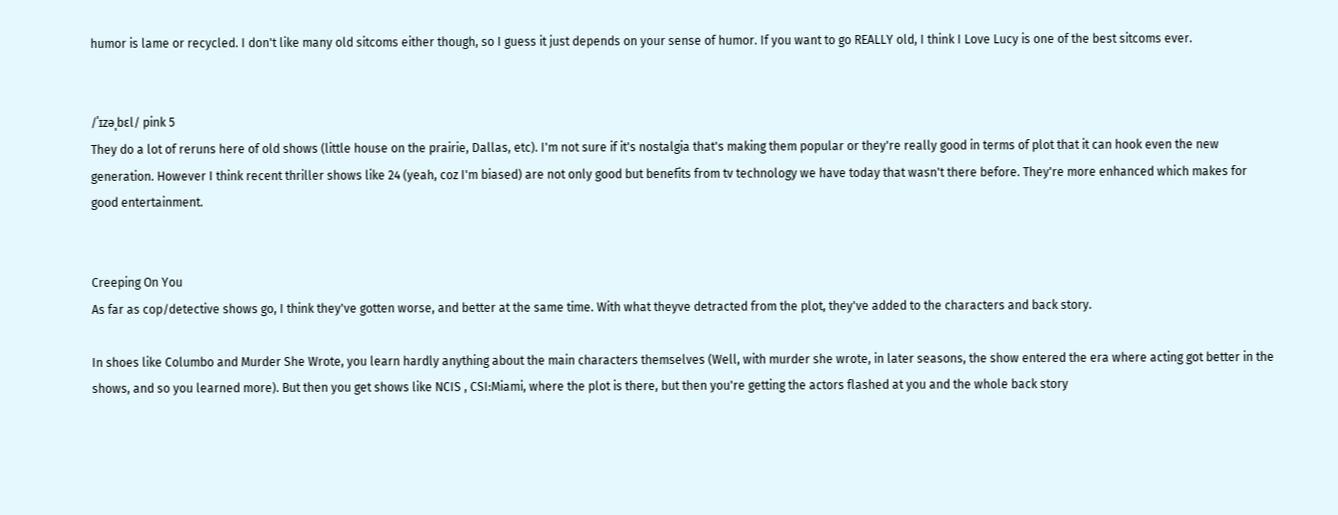humor is lame or recycled. I don't like many old sitcoms either though, so I guess it just depends on your sense of humor. If you want to go REALLY old, I think I Love Lucy is one of the best sitcoms ever.


/ˈɪzəˌbɛl/ pink 5
They do a lot of reruns here of old shows (little house on the prairie, Dallas, etc). I'm not sure if it's nostalgia that's making them popular or they're really good in terms of plot that it can hook even the new generation. However I think recent thriller shows like 24 (yeah, coz I'm biased) are not only good but benefits from tv technology we have today that wasn't there before. They're more enhanced which makes for good entertainment.


Creeping On You
As far as cop/detective shows go, I think they've gotten worse, and better at the same time. With what theyve detracted from the plot, they've added to the characters and back story.

In shoes like Columbo and Murder She Wrote, you learn hardly anything about the main characters themselves (Well, with murder she wrote, in later seasons, the show entered the era where acting got better in the shows, and so you learned more). But then you get shows like NCIS , CSI:Miami, where the plot is there, but then you're getting the actors flashed at you and the whole back story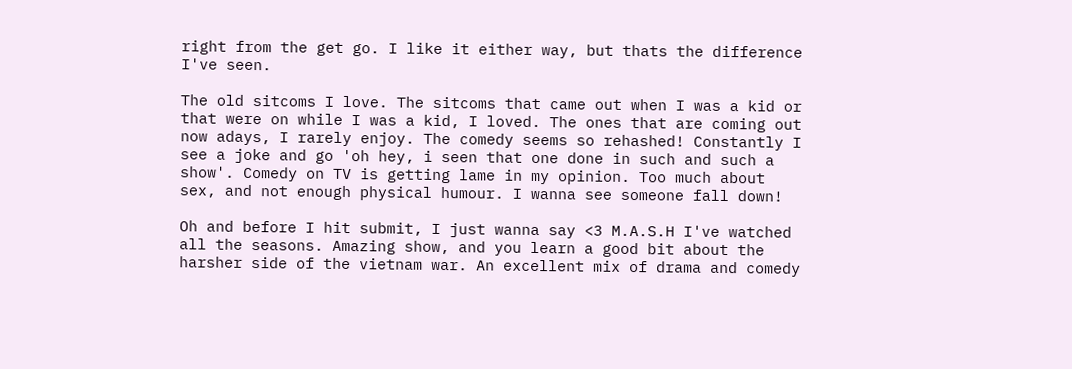right from the get go. I like it either way, but thats the difference I've seen.

The old sitcoms I love. The sitcoms that came out when I was a kid or that were on while I was a kid, I loved. The ones that are coming out now adays, I rarely enjoy. The comedy seems so rehashed! Constantly I see a joke and go 'oh hey, i seen that one done in such and such a show'. Comedy on TV is getting lame in my opinion. Too much about sex, and not enough physical humour. I wanna see someone fall down!

Oh and before I hit submit, I just wanna say <3 M.A.S.H I've watched all the seasons. Amazing show, and you learn a good bit about the harsher side of the vietnam war. An excellent mix of drama and comedy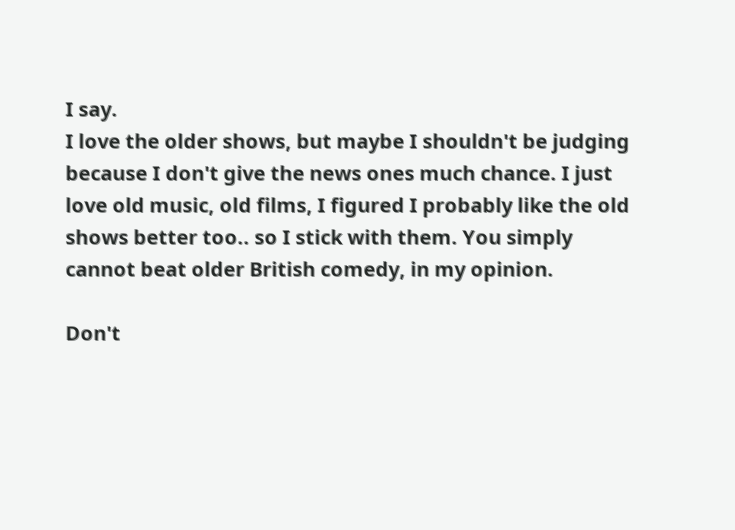I say.
I love the older shows, but maybe I shouldn't be judging because I don't give the news ones much chance. I just love old music, old films, I figured I probably like the old shows better too.. so I stick with them. You simply cannot beat older British comedy, in my opinion.

Don't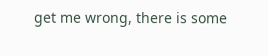get me wrong, there is some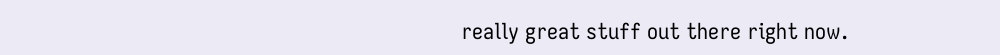really great stuff out there right now.